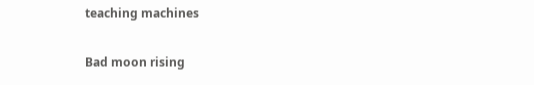teaching machines

Bad moon rising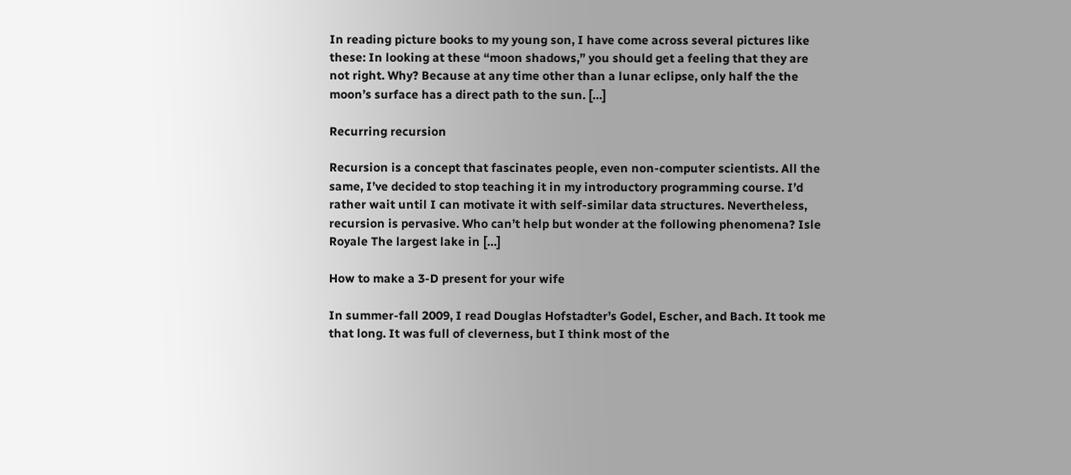In reading picture books to my young son, I have come across several pictures like these: In looking at these “moon shadows,” you should get a feeling that they are not right. Why? Because at any time other than a lunar eclipse, only half the the moon’s surface has a direct path to the sun. […]

Recurring recursion

Recursion is a concept that fascinates people, even non-computer scientists. All the same, I’ve decided to stop teaching it in my introductory programming course. I’d rather wait until I can motivate it with self-similar data structures. Nevertheless, recursion is pervasive. Who can’t help but wonder at the following phenomena? Isle Royale The largest lake in […]

How to make a 3-D present for your wife

In summer-fall 2009, I read Douglas Hofstadter’s Godel, Escher, and Bach. It took me that long. It was full of cleverness, but I think most of the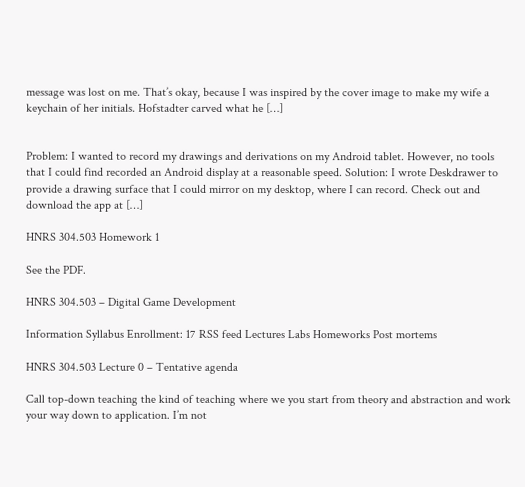message was lost on me. That’s okay, because I was inspired by the cover image to make my wife a keychain of her initials. Hofstadter carved what he […]


Problem: I wanted to record my drawings and derivations on my Android tablet. However, no tools that I could find recorded an Android display at a reasonable speed. Solution: I wrote Deskdrawer to provide a drawing surface that I could mirror on my desktop, where I can record. Check out and download the app at […]

HNRS 304.503 Homework 1

See the PDF.

HNRS 304.503 – Digital Game Development

Information Syllabus Enrollment: 17 RSS feed Lectures Labs Homeworks Post mortems

HNRS 304.503 Lecture 0 – Tentative agenda

Call top-down teaching the kind of teaching where we you start from theory and abstraction and work your way down to application. I’m not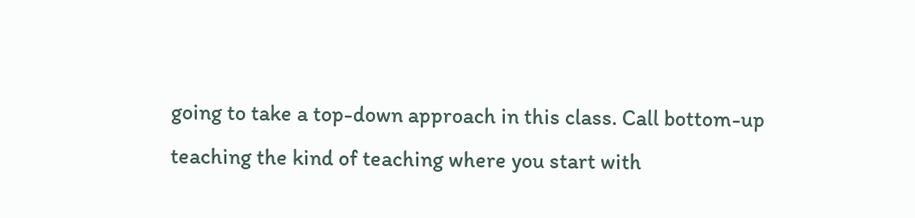going to take a top-down approach in this class. Call bottom-up teaching the kind of teaching where you start with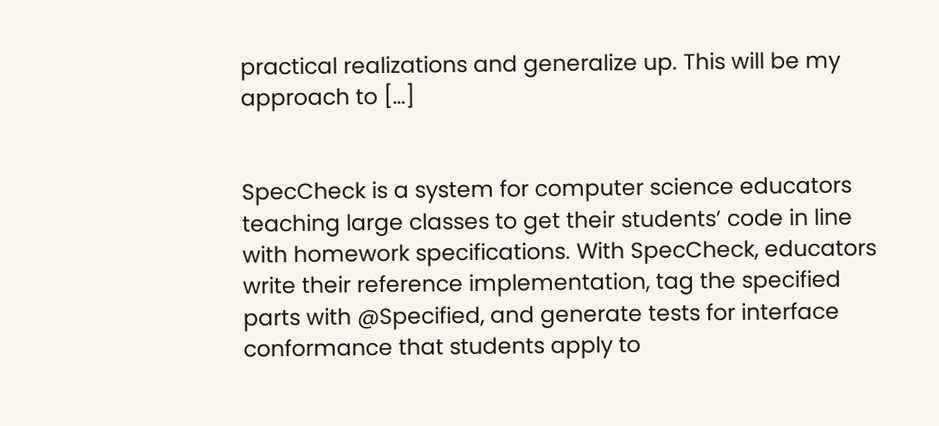practical realizations and generalize up. This will be my approach to […]


SpecCheck is a system for computer science educators teaching large classes to get their students’ code in line with homework specifications. With SpecCheck, educators write their reference implementation, tag the specified parts with @Specified, and generate tests for interface conformance that students apply to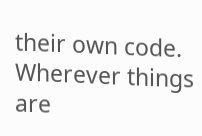their own code. Wherever things are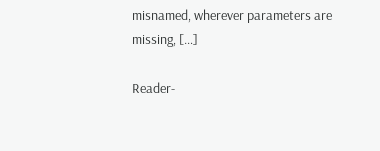misnamed, wherever parameters are missing, […]

Reader-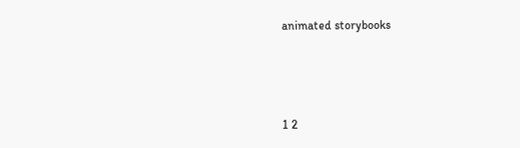animated storybooks



1 2